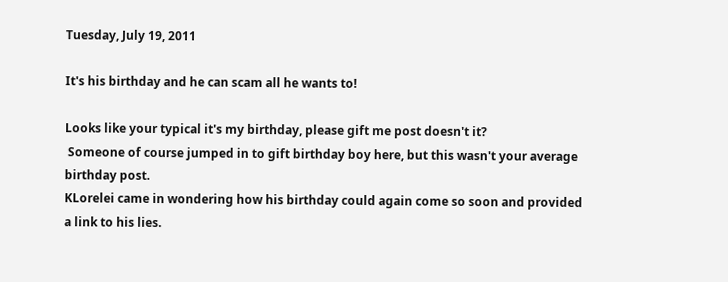Tuesday, July 19, 2011

It's his birthday and he can scam all he wants to!

Looks like your typical it's my birthday, please gift me post doesn't it?
 Someone of course jumped in to gift birthday boy here, but this wasn't your average birthday post.
KLorelei came in wondering how his birthday could again come so soon and provided a link to his lies.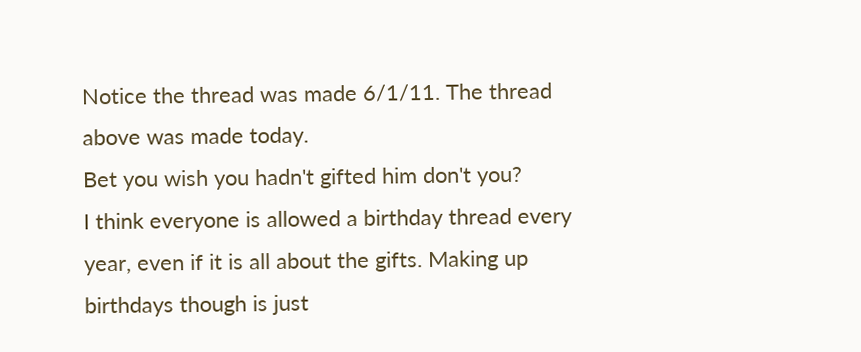Notice the thread was made 6/1/11. The thread above was made today.
Bet you wish you hadn't gifted him don't you?
I think everyone is allowed a birthday thread every year, even if it is all about the gifts. Making up birthdays though is just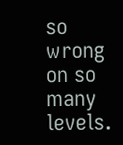so wrong on so many levels.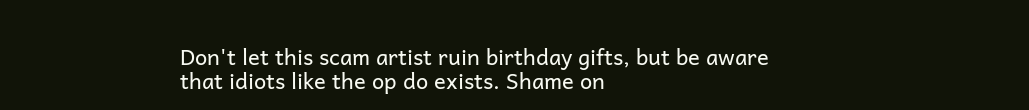Don't let this scam artist ruin birthday gifts, but be aware that idiots like the op do exists. Shame on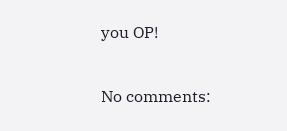you OP!

No comments: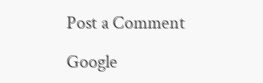Post a Comment

Google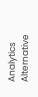Analytics Alternative